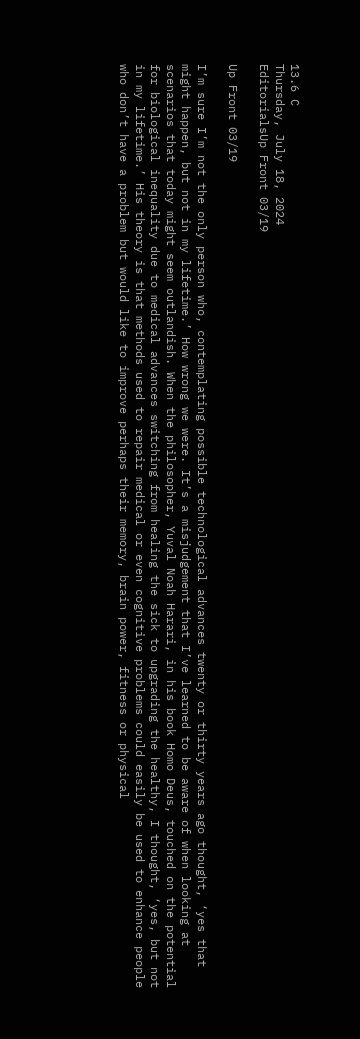13.6 C
Thursday, July 18, 2024
EditorialsUp Front 03/19

Up Front 03/19

I’m sure I’m not the only person who, contemplating possible technological advances twenty or thirty years ago thought, ‘yes that might happen, but not in my lifetime.’ How wrong we were. It’s a misjudgement that I’ve learned to be aware of when looking at scenarios that today might seem outlandish. When the philosopher, Yuval Noah Harari, in his book Homo Deus, touched on the potential for biological inequality due to medical advances switching from healing the sick to upgrading the healthy, I thought, ‘yes, but not in my lifetime.’ His theory is that methods used to repair medical or even cognitive problems could easily be used to enhance people who don’t have a problem but would like to improve perhaps their memory, brain power, fitness or physical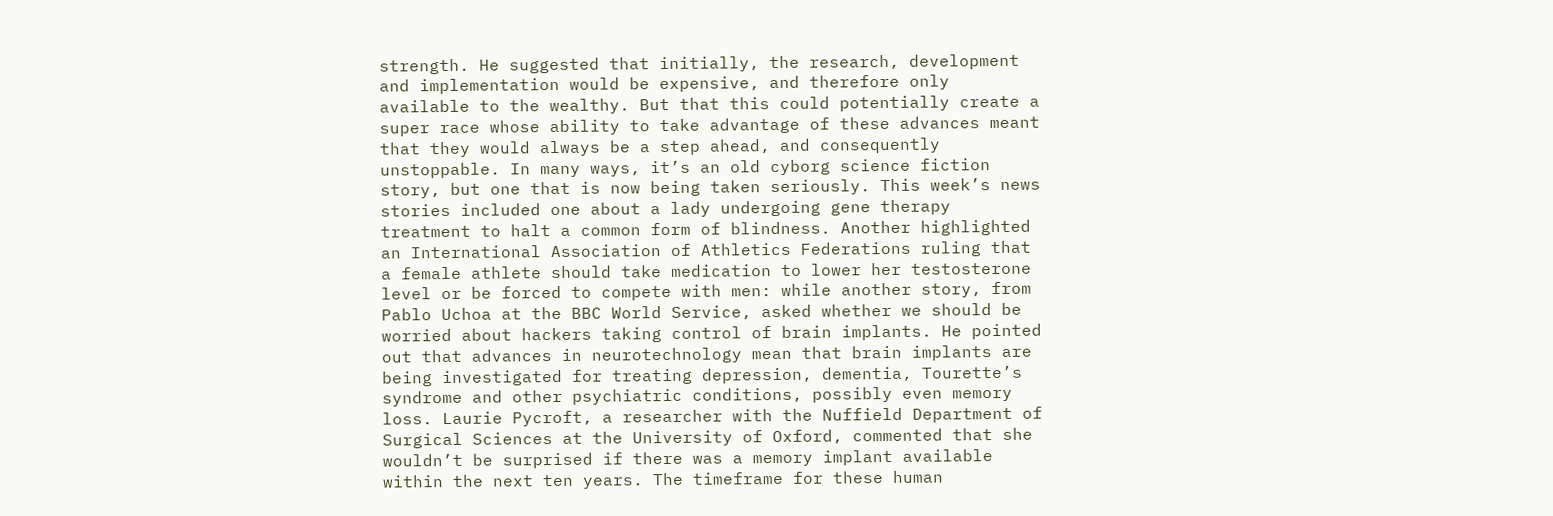strength. He suggested that initially, the research, development and implementation would be expensive, and therefore only available to the wealthy. But that this could potentially create a super race whose ability to take advantage of these advances meant that they would always be a step ahead, and consequently unstoppable. In many ways, it’s an old cyborg science fiction story, but one that is now being taken seriously. This week’s news stories included one about a lady undergoing gene therapy treatment to halt a common form of blindness. Another highlighted an International Association of Athletics Federations ruling that a female athlete should take medication to lower her testosterone level or be forced to compete with men: while another story, from Pablo Uchoa at the BBC World Service, asked whether we should be worried about hackers taking control of brain implants. He pointed out that advances in neurotechnology mean that brain implants are being investigated for treating depression, dementia, Tourette’s syndrome and other psychiatric conditions, possibly even memory loss. Laurie Pycroft, a researcher with the Nuffield Department of Surgical Sciences at the University of Oxford, commented that she wouldn’t be surprised if there was a memory implant available within the next ten years. The timeframe for these human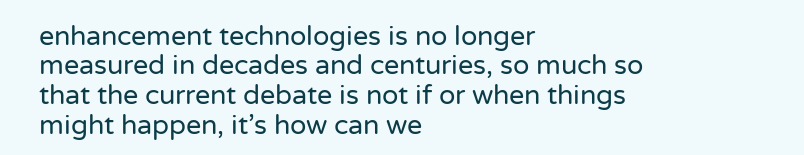enhancement technologies is no longer measured in decades and centuries, so much so that the current debate is not if or when things might happen, it’s how can we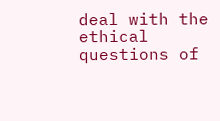deal with the ethical questions of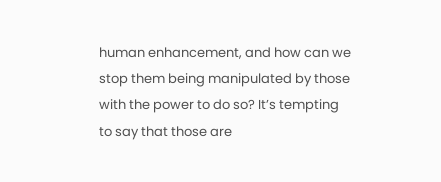human enhancement, and how can we stop them being manipulated by those with the power to do so? It’s tempting to say that those are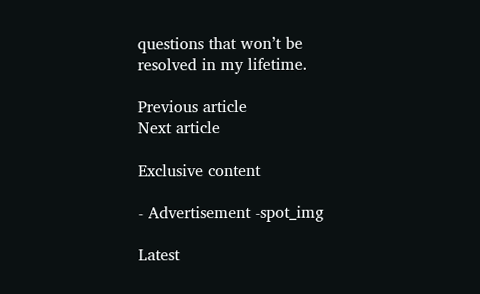questions that won’t be resolved in my lifetime.

Previous article
Next article

Exclusive content

- Advertisement -spot_img

Latest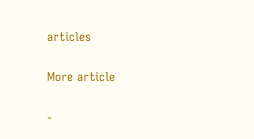articles

More article

-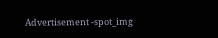Advertisement -spot_img